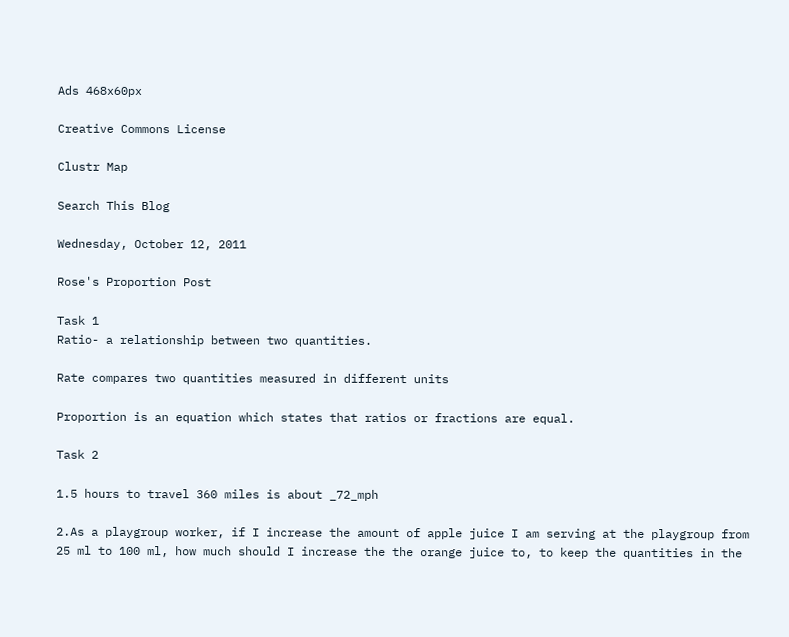Ads 468x60px

Creative Commons License

Clustr Map

Search This Blog

Wednesday, October 12, 2011

Rose's Proportion Post

Task 1
Ratio- a relationship between two quantities.

Rate compares two quantities measured in different units

Proportion is an equation which states that ratios or fractions are equal.

Task 2

1.5 hours to travel 360 miles is about _72_mph

2.As a playgroup worker, if I increase the amount of apple juice I am serving at the playgroup from 25 ml to 100 ml, how much should I increase the the orange juice to, to keep the quantities in the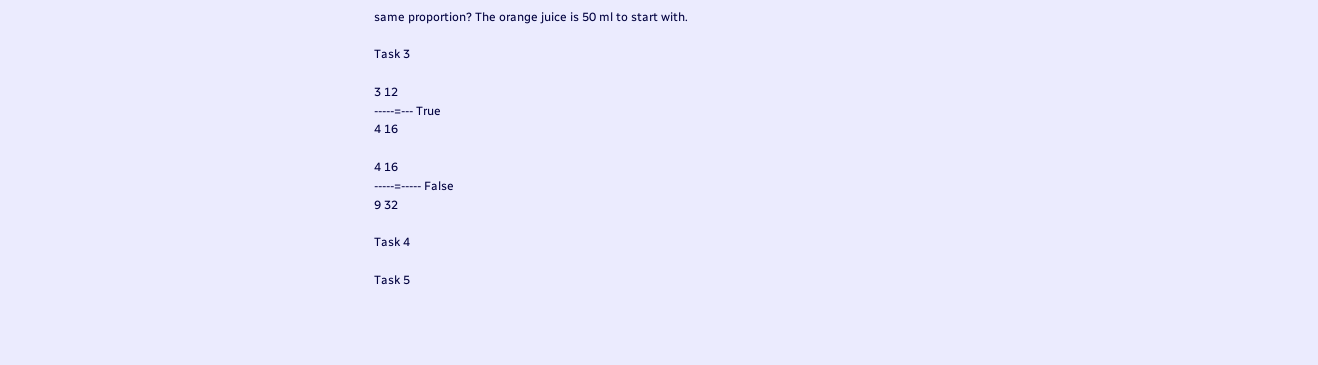same proportion? The orange juice is 50 ml to start with.

Task 3

3 12
-----=--- True
4 16

4 16
-----=----- False
9 32

Task 4

Task 5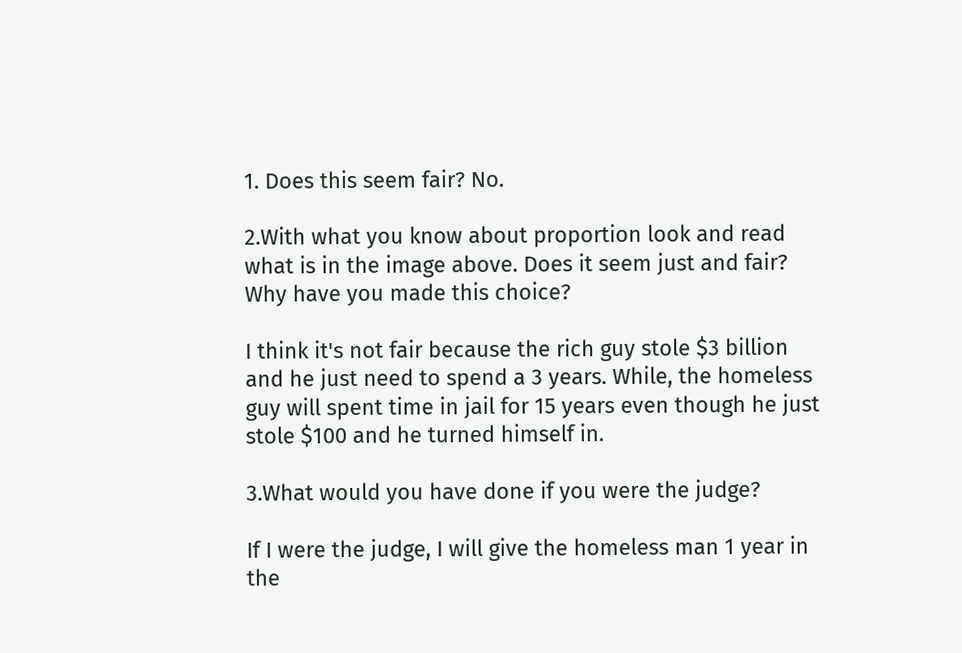1. Does this seem fair? No.

2.With what you know about proportion look and read what is in the image above. Does it seem just and fair? Why have you made this choice?

I think it's not fair because the rich guy stole $3 billion and he just need to spend a 3 years. While, the homeless guy will spent time in jail for 15 years even though he just stole $100 and he turned himself in.

3.What would you have done if you were the judge?

If I were the judge, I will give the homeless man 1 year in the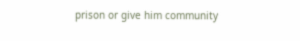prison or give him community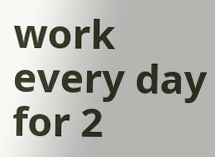work every day for 2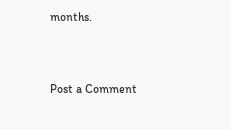months.


Post a Comment